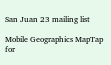San Juan 23 mailing list

Mobile Geographics MapTap for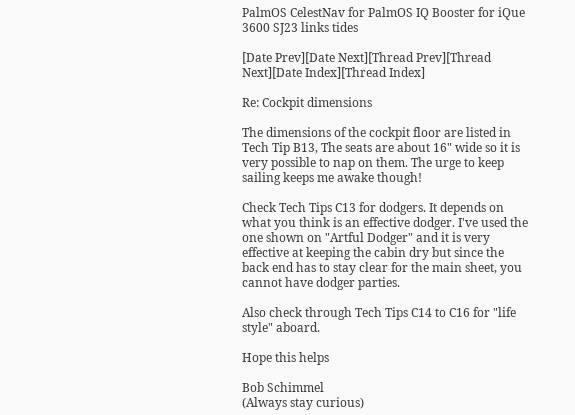PalmOS CelestNav for PalmOS IQ Booster for iQue 3600 SJ23 links tides

[Date Prev][Date Next][Thread Prev][Thread Next][Date Index][Thread Index]

Re: Cockpit dimensions

The dimensions of the cockpit floor are listed in Tech Tip B13, The seats are about 16" wide so it is very possible to nap on them. The urge to keep sailing keeps me awake though!

Check Tech Tips C13 for dodgers. It depends on what you think is an effective dodger. I've used the one shown on "Artful Dodger" and it is very effective at keeping the cabin dry but since the back end has to stay clear for the main sheet, you cannot have dodger parties.

Also check through Tech Tips C14 to C16 for "life style" aboard.

Hope this helps

Bob Schimmel
(Always stay curious)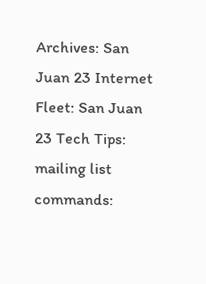Archives: San Juan 23 Internet Fleet: San Juan 23 Tech Tips: mailing list commands: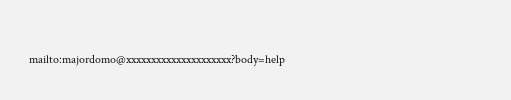mailto:majordomo@xxxxxxxxxxxxxxxxxxxxx?body=help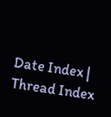Date Index | Thread Index